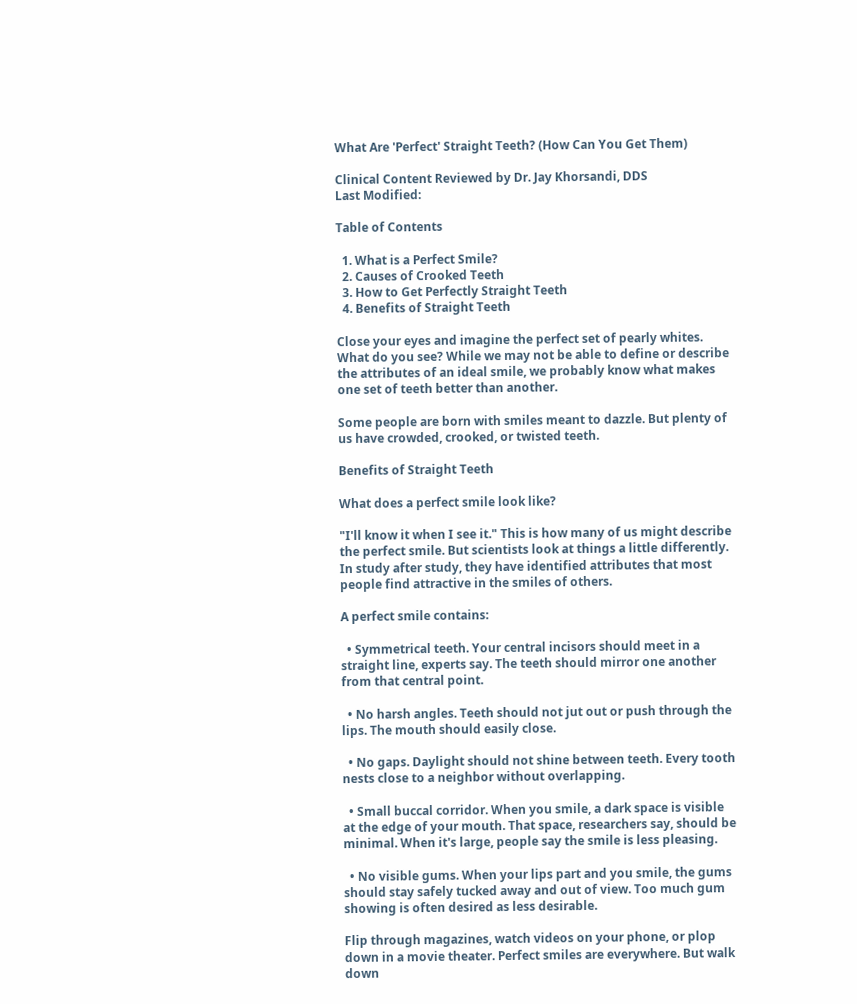What Are 'Perfect' Straight Teeth? (How Can You Get Them)

Clinical Content Reviewed by Dr. Jay Khorsandi, DDS
Last Modified:

Table of Contents

  1. What is a Perfect Smile?
  2. Causes of Crooked Teeth
  3. How to Get Perfectly Straight Teeth
  4. Benefits of Straight Teeth

Close your eyes and imagine the perfect set of pearly whites. What do you see? While we may not be able to define or describe the attributes of an ideal smile, we probably know what makes one set of teeth better than another.

Some people are born with smiles meant to dazzle. But plenty of us have crowded, crooked, or twisted teeth.

Benefits of Straight Teeth

What does a perfect smile look like?

"I'll know it when I see it." This is how many of us might describe the perfect smile. But scientists look at things a little differently. In study after study, they have identified attributes that most people find attractive in the smiles of others.

A perfect smile contains:

  • Symmetrical teeth. Your central incisors should meet in a straight line, experts say. The teeth should mirror one another from that central point.

  • No harsh angles. Teeth should not jut out or push through the lips. The mouth should easily close.

  • No gaps. Daylight should not shine between teeth. Every tooth nests close to a neighbor without overlapping.

  • Small buccal corridor. When you smile, a dark space is visible at the edge of your mouth. That space, researchers say, should be minimal. When it's large, people say the smile is less pleasing.

  • No visible gums. When your lips part and you smile, the gums should stay safely tucked away and out of view. Too much gum showing is often desired as less desirable.

Flip through magazines, watch videos on your phone, or plop down in a movie theater. Perfect smiles are everywhere. But walk down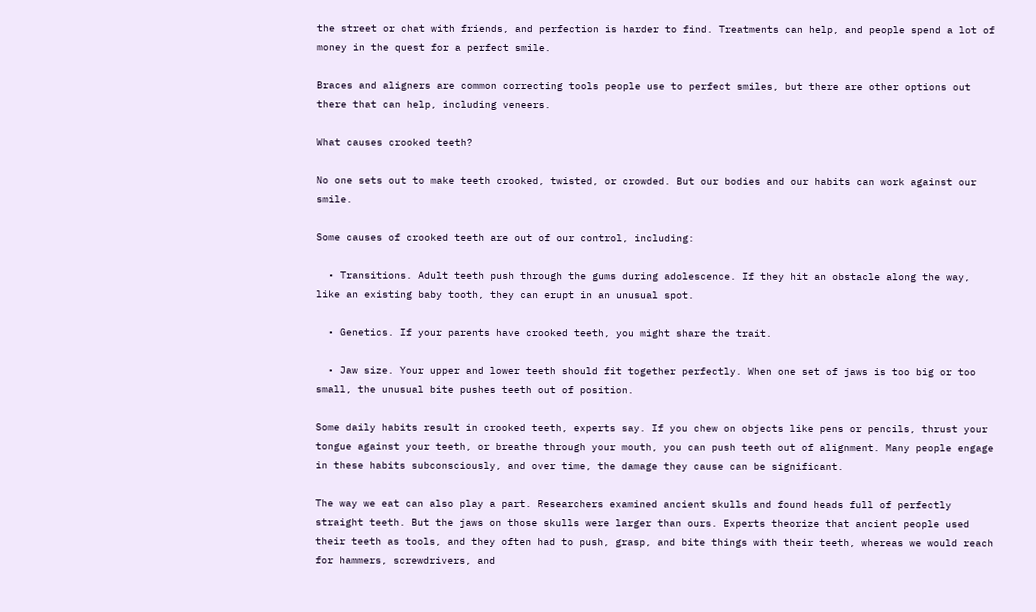the street or chat with friends, and perfection is harder to find. Treatments can help, and people spend a lot of money in the quest for a perfect smile.

Braces and aligners are common correcting tools people use to perfect smiles, but there are other options out there that can help, including veneers.

What causes crooked teeth?

No one sets out to make teeth crooked, twisted, or crowded. But our bodies and our habits can work against our smile.

Some causes of crooked teeth are out of our control, including:

  • Transitions. Adult teeth push through the gums during adolescence. If they hit an obstacle along the way, like an existing baby tooth, they can erupt in an unusual spot.

  • Genetics. If your parents have crooked teeth, you might share the trait.

  • Jaw size. Your upper and lower teeth should fit together perfectly. When one set of jaws is too big or too small, the unusual bite pushes teeth out of position.

Some daily habits result in crooked teeth, experts say. If you chew on objects like pens or pencils, thrust your tongue against your teeth, or breathe through your mouth, you can push teeth out of alignment. Many people engage in these habits subconsciously, and over time, the damage they cause can be significant.

The way we eat can also play a part. Researchers examined ancient skulls and found heads full of perfectly straight teeth. But the jaws on those skulls were larger than ours. Experts theorize that ancient people used their teeth as tools, and they often had to push, grasp, and bite things with their teeth, whereas we would reach for hammers, screwdrivers, and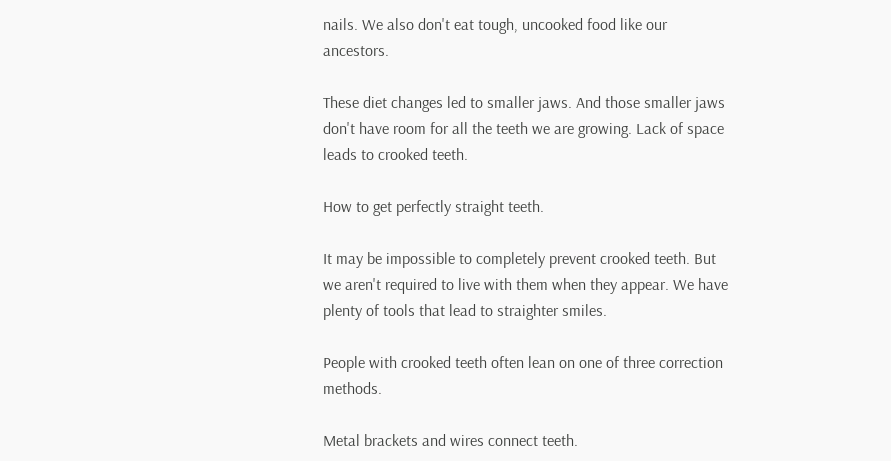nails. We also don't eat tough, uncooked food like our ancestors.

These diet changes led to smaller jaws. And those smaller jaws don't have room for all the teeth we are growing. Lack of space leads to crooked teeth.

How to get perfectly straight teeth.

It may be impossible to completely prevent crooked teeth. But we aren't required to live with them when they appear. We have plenty of tools that lead to straighter smiles.

People with crooked teeth often lean on one of three correction methods.

Metal brackets and wires connect teeth.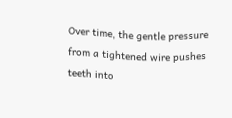Over time, the gentle pressure from a tightened wire pushes teeth into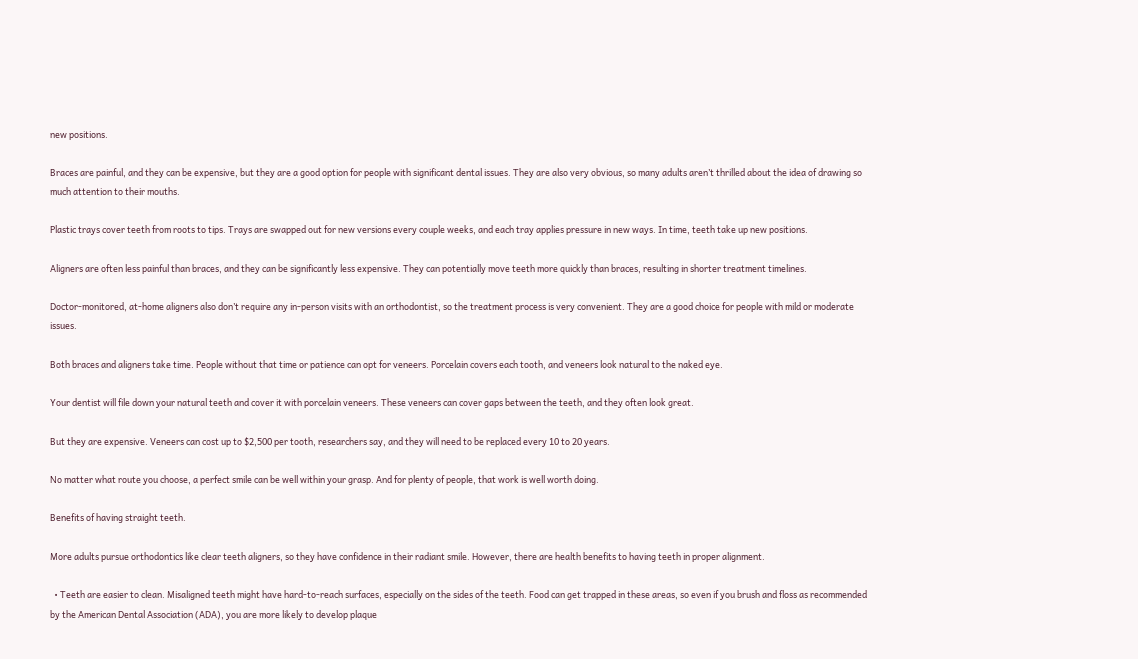new positions.

Braces are painful, and they can be expensive, but they are a good option for people with significant dental issues. They are also very obvious, so many adults aren’t thrilled about the idea of drawing so much attention to their mouths.

Plastic trays cover teeth from roots to tips. Trays are swapped out for new versions every couple weeks, and each tray applies pressure in new ways. In time, teeth take up new positions.

Aligners are often less painful than braces, and they can be significantly less expensive. They can potentially move teeth more quickly than braces, resulting in shorter treatment timelines.

Doctor-monitored, at-home aligners also don’t require any in-person visits with an orthodontist, so the treatment process is very convenient. They are a good choice for people with mild or moderate issues.

Both braces and aligners take time. People without that time or patience can opt for veneers. Porcelain covers each tooth, and veneers look natural to the naked eye.

Your dentist will file down your natural teeth and cover it with porcelain veneers. These veneers can cover gaps between the teeth, and they often look great.

But they are expensive. Veneers can cost up to $2,500 per tooth, researchers say, and they will need to be replaced every 10 to 20 years.

No matter what route you choose, a perfect smile can be well within your grasp. And for plenty of people, that work is well worth doing.

Benefits of having straight teeth.

More adults pursue orthodontics like clear teeth aligners, so they have confidence in their radiant smile. However, there are health benefits to having teeth in proper alignment.

  • Teeth are easier to clean. Misaligned teeth might have hard-to-reach surfaces, especially on the sides of the teeth. Food can get trapped in these areas, so even if you brush and floss as recommended by the American Dental Association (ADA), you are more likely to develop plaque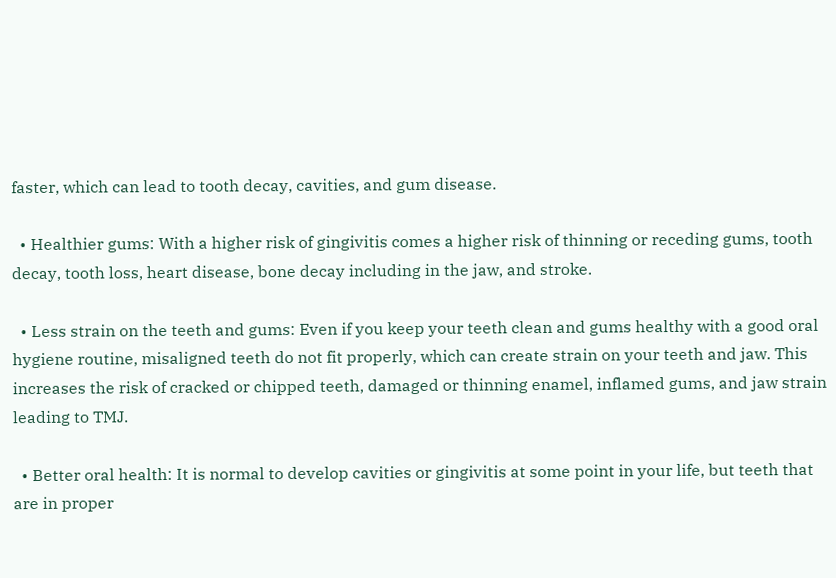faster, which can lead to tooth decay, cavities, and gum disease.

  • Healthier gums: With a higher risk of gingivitis comes a higher risk of thinning or receding gums, tooth decay, tooth loss, heart disease, bone decay including in the jaw, and stroke.

  • Less strain on the teeth and gums: Even if you keep your teeth clean and gums healthy with a good oral hygiene routine, misaligned teeth do not fit properly, which can create strain on your teeth and jaw. This increases the risk of cracked or chipped teeth, damaged or thinning enamel, inflamed gums, and jaw strain leading to TMJ.

  • Better oral health: It is normal to develop cavities or gingivitis at some point in your life, but teeth that are in proper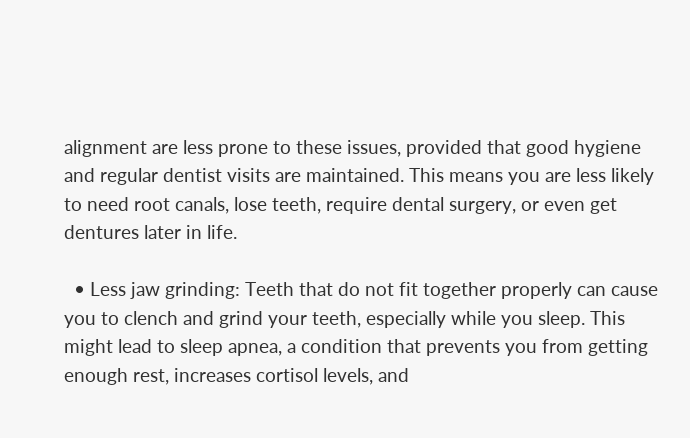alignment are less prone to these issues, provided that good hygiene and regular dentist visits are maintained. This means you are less likely to need root canals, lose teeth, require dental surgery, or even get dentures later in life.

  • Less jaw grinding: Teeth that do not fit together properly can cause you to clench and grind your teeth, especially while you sleep. This might lead to sleep apnea, a condition that prevents you from getting enough rest, increases cortisol levels, and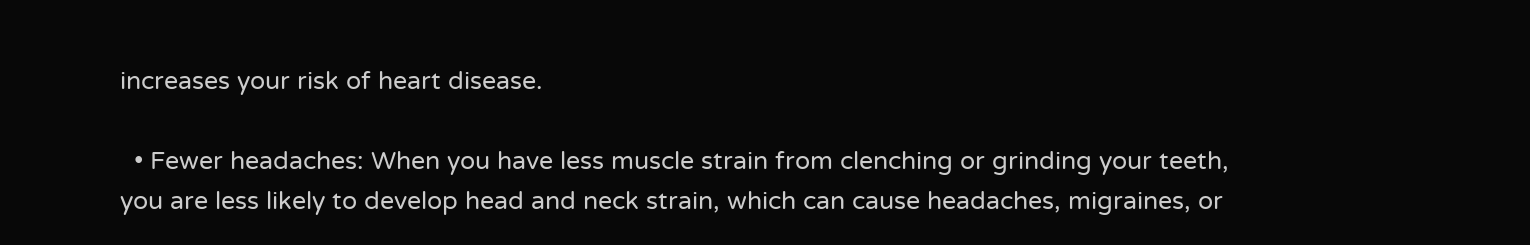increases your risk of heart disease.

  • Fewer headaches: When you have less muscle strain from clenching or grinding your teeth, you are less likely to develop head and neck strain, which can cause headaches, migraines, or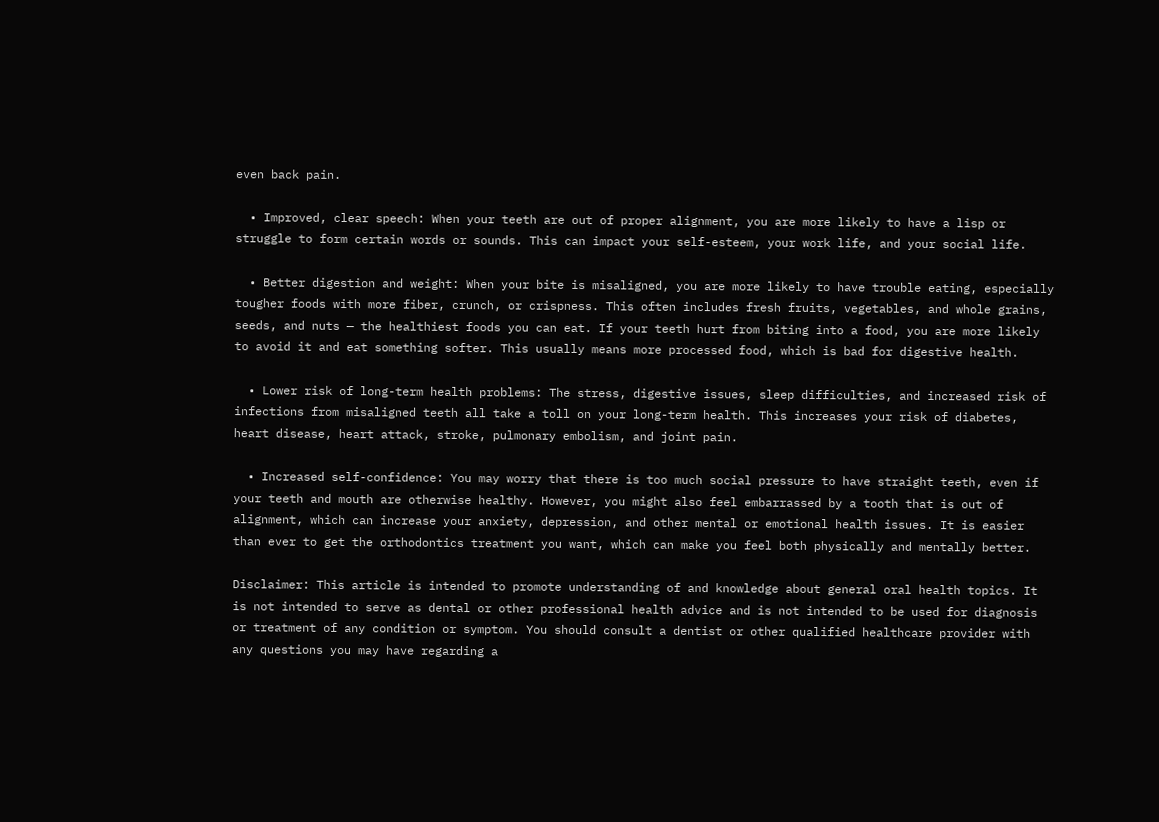even back pain.

  • Improved, clear speech: When your teeth are out of proper alignment, you are more likely to have a lisp or struggle to form certain words or sounds. This can impact your self-esteem, your work life, and your social life.

  • Better digestion and weight: When your bite is misaligned, you are more likely to have trouble eating, especially tougher foods with more fiber, crunch, or crispness. This often includes fresh fruits, vegetables, and whole grains, seeds, and nuts — the healthiest foods you can eat. If your teeth hurt from biting into a food, you are more likely to avoid it and eat something softer. This usually means more processed food, which is bad for digestive health.

  • Lower risk of long-term health problems: The stress, digestive issues, sleep difficulties, and increased risk of infections from misaligned teeth all take a toll on your long-term health. This increases your risk of diabetes, heart disease, heart attack, stroke, pulmonary embolism, and joint pain.

  • Increased self-confidence: You may worry that there is too much social pressure to have straight teeth, even if your teeth and mouth are otherwise healthy. However, you might also feel embarrassed by a tooth that is out of alignment, which can increase your anxiety, depression, and other mental or emotional health issues. It is easier than ever to get the orthodontics treatment you want, which can make you feel both physically and mentally better.

Disclaimer: This article is intended to promote understanding of and knowledge about general oral health topics. It is not intended to serve as dental or other professional health advice and is not intended to be used for diagnosis or treatment of any condition or symptom. You should consult a dentist or other qualified healthcare provider with any questions you may have regarding a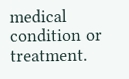medical condition or treatment.